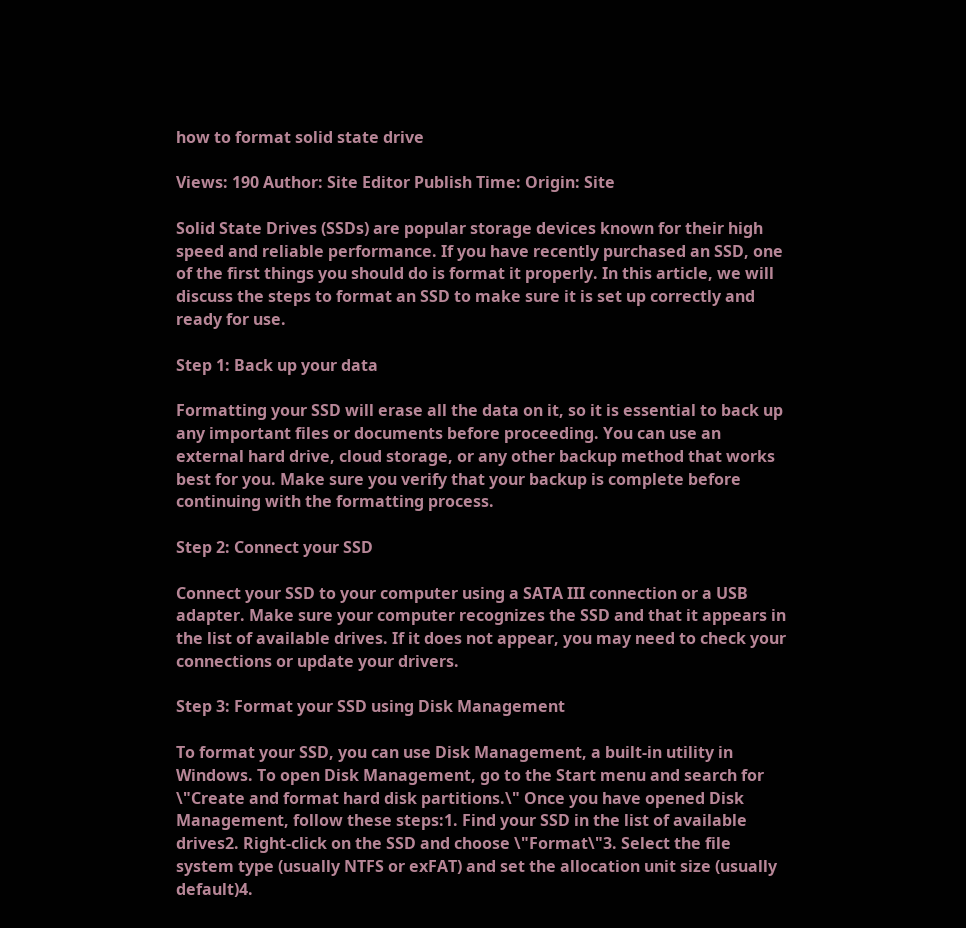how to format solid state drive

Views: 190 Author: Site Editor Publish Time: Origin: Site

Solid State Drives (SSDs) are popular storage devices known for their high speed and reliable performance. If you have recently purchased an SSD, one of the first things you should do is format it properly. In this article, we will discuss the steps to format an SSD to make sure it is set up correctly and ready for use.

Step 1: Back up your data

Formatting your SSD will erase all the data on it, so it is essential to back up any important files or documents before proceeding. You can use an external hard drive, cloud storage, or any other backup method that works best for you. Make sure you verify that your backup is complete before continuing with the formatting process.

Step 2: Connect your SSD

Connect your SSD to your computer using a SATA III connection or a USB adapter. Make sure your computer recognizes the SSD and that it appears in the list of available drives. If it does not appear, you may need to check your connections or update your drivers.

Step 3: Format your SSD using Disk Management

To format your SSD, you can use Disk Management, a built-in utility in Windows. To open Disk Management, go to the Start menu and search for \"Create and format hard disk partitions.\" Once you have opened Disk Management, follow these steps:1. Find your SSD in the list of available drives2. Right-click on the SSD and choose \"Format\"3. Select the file system type (usually NTFS or exFAT) and set the allocation unit size (usually default)4.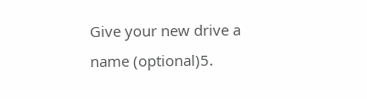Give your new drive a name (optional)5.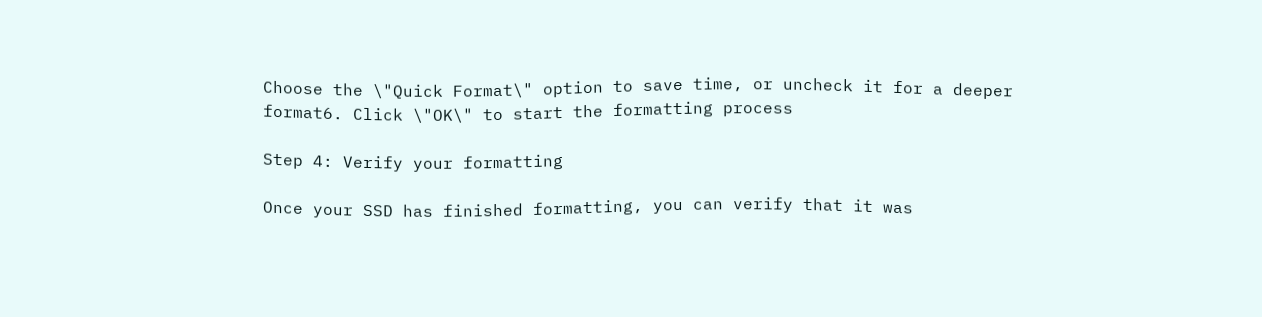Choose the \"Quick Format\" option to save time, or uncheck it for a deeper format6. Click \"OK\" to start the formatting process

Step 4: Verify your formatting

Once your SSD has finished formatting, you can verify that it was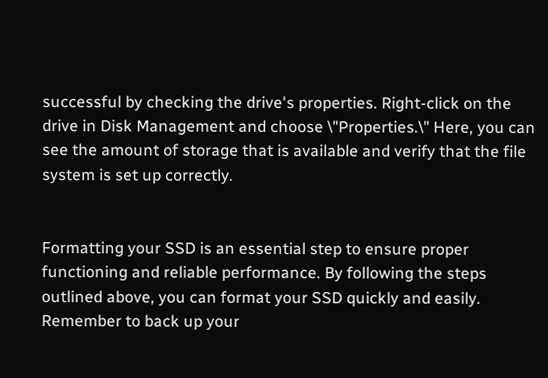successful by checking the drive's properties. Right-click on the drive in Disk Management and choose \"Properties.\" Here, you can see the amount of storage that is available and verify that the file system is set up correctly.


Formatting your SSD is an essential step to ensure proper functioning and reliable performance. By following the steps outlined above, you can format your SSD quickly and easily. Remember to back up your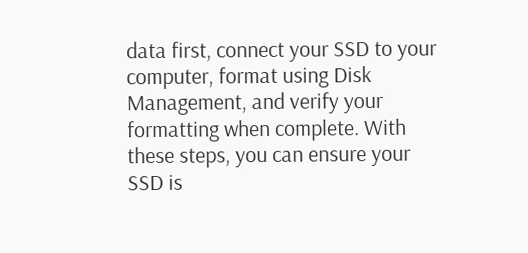data first, connect your SSD to your computer, format using Disk Management, and verify your formatting when complete. With these steps, you can ensure your SSD is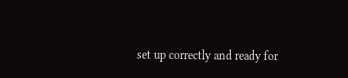set up correctly and ready for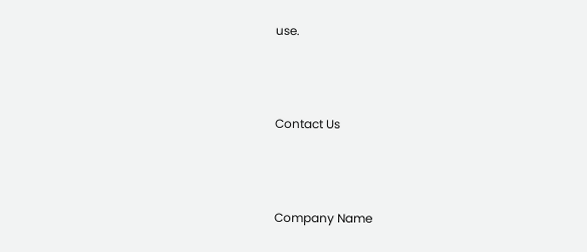use.



Contact Us



Company Name